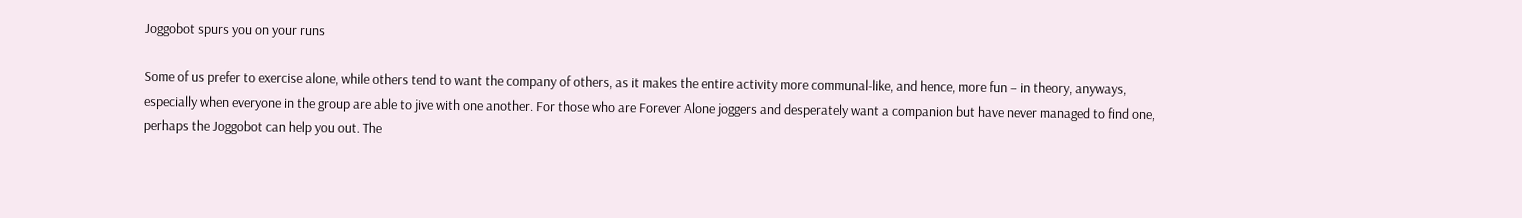Joggobot spurs you on your runs

Some of us prefer to exercise alone, while others tend to want the company of others, as it makes the entire activity more communal-like, and hence, more fun – in theory, anyways, especially when everyone in the group are able to jive with one another. For those who are Forever Alone joggers and desperately want a companion but have never managed to find one, perhaps the Joggobot can help you out. The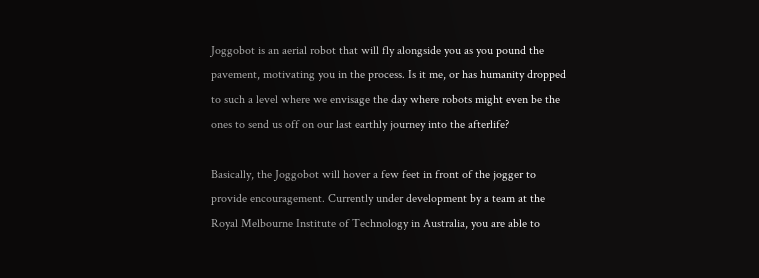Joggobot is an aerial robot that will fly alongside you as you pound the pavement, motivating you in the process. Is it me, or has humanity dropped to such a level where we envisage the day where robots might even be the ones to send us off on our last earthly journey into the afterlife?

Basically, the Joggobot will hover a few feet in front of the jogger to provide encouragement. Currently under development by a team at the Royal Melbourne Institute of Technology in Australia, you are able to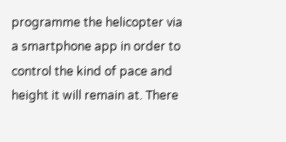programme the helicopter via a smartphone app in order to control the kind of pace and height it will remain at. There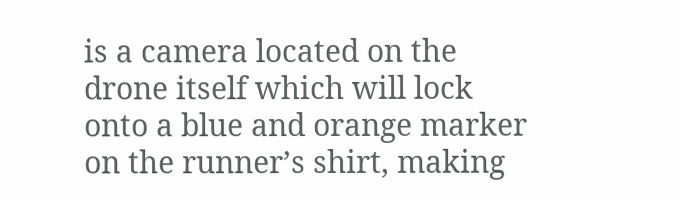is a camera located on the drone itself which will lock onto a blue and orange marker on the runner’s shirt, making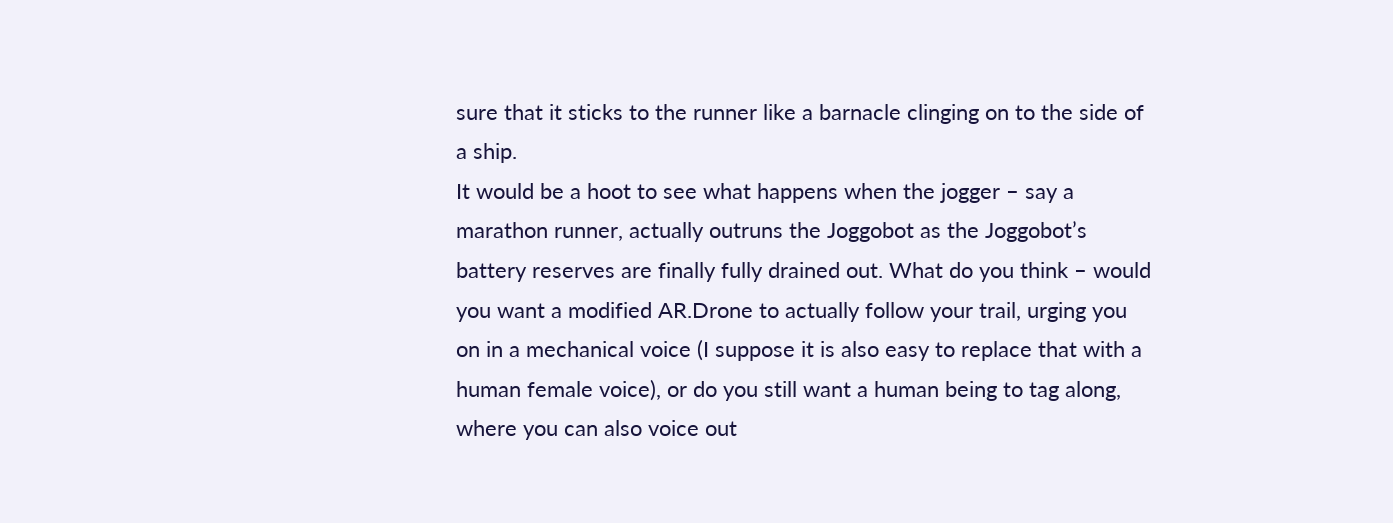sure that it sticks to the runner like a barnacle clinging on to the side of a ship.
It would be a hoot to see what happens when the jogger – say a marathon runner, actually outruns the Joggobot as the Joggobot’s battery reserves are finally fully drained out. What do you think – would you want a modified AR.Drone to actually follow your trail, urging you on in a mechanical voice (I suppose it is also easy to replace that with a human female voice), or do you still want a human being to tag along, where you can also voice out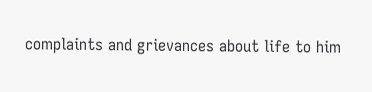complaints and grievances about life to him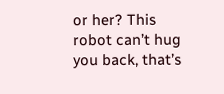or her? This robot can’t hug you back, that’s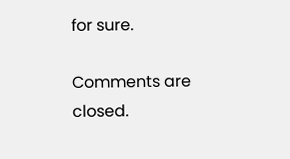for sure.

Comments are closed.